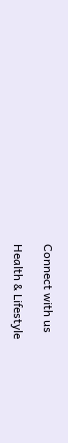Connect with us

Health & Lifestyle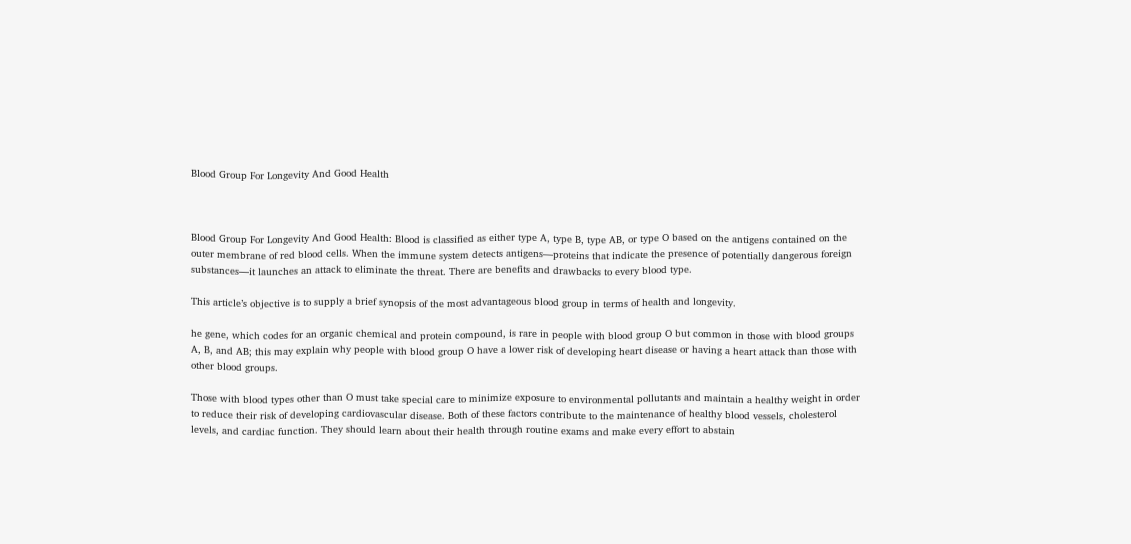Blood Group For Longevity And Good Health



Blood Group For Longevity And Good Health: Blood is classified as either type A, type B, type AB, or type O based on the antigens contained on the outer membrane of red blood cells. When the immune system detects antigens—proteins that indicate the presence of potentially dangerous foreign substances—it launches an attack to eliminate the threat. There are benefits and drawbacks to every blood type.

This article’s objective is to supply a brief synopsis of the most advantageous blood group in terms of health and longevity.

he gene, which codes for an organic chemical and protein compound, is rare in people with blood group O but common in those with blood groups A, B, and AB; this may explain why people with blood group O have a lower risk of developing heart disease or having a heart attack than those with other blood groups.

Those with blood types other than O must take special care to minimize exposure to environmental pollutants and maintain a healthy weight in order to reduce their risk of developing cardiovascular disease. Both of these factors contribute to the maintenance of healthy blood vessels, cholesterol levels, and cardiac function. They should learn about their health through routine exams and make every effort to abstain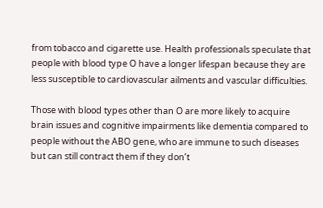from tobacco and cigarette use. Health professionals speculate that people with blood type O have a longer lifespan because they are less susceptible to cardiovascular ailments and vascular difficulties.

Those with blood types other than O are more likely to acquire brain issues and cognitive impairments like dementia compared to people without the ABO gene, who are immune to such diseases but can still contract them if they don’t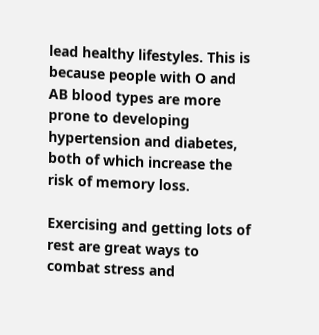lead healthy lifestyles. This is because people with O and AB blood types are more prone to developing hypertension and diabetes, both of which increase the risk of memory loss.

Exercising and getting lots of rest are great ways to combat stress and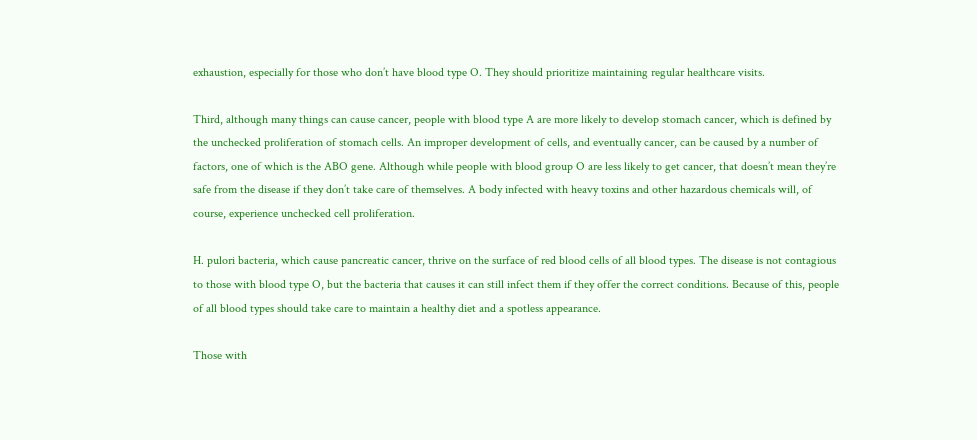exhaustion, especially for those who don’t have blood type O. They should prioritize maintaining regular healthcare visits.

Third, although many things can cause cancer, people with blood type A are more likely to develop stomach cancer, which is defined by the unchecked proliferation of stomach cells. An improper development of cells, and eventually cancer, can be caused by a number of factors, one of which is the ABO gene. Although while people with blood group O are less likely to get cancer, that doesn’t mean they’re safe from the disease if they don’t take care of themselves. A body infected with heavy toxins and other hazardous chemicals will, of course, experience unchecked cell proliferation.

H. pulori bacteria, which cause pancreatic cancer, thrive on the surface of red blood cells of all blood types. The disease is not contagious to those with blood type O, but the bacteria that causes it can still infect them if they offer the correct conditions. Because of this, people of all blood types should take care to maintain a healthy diet and a spotless appearance.

Those with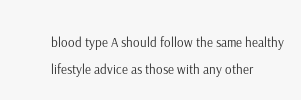blood type A should follow the same healthy lifestyle advice as those with any other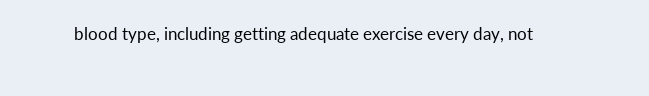blood type, including getting adequate exercise every day, not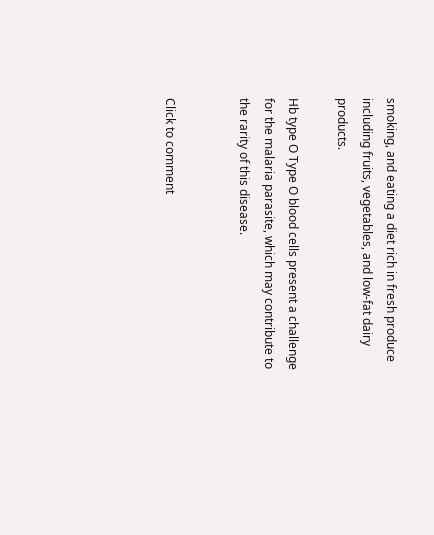smoking, and eating a diet rich in fresh produce including fruits, vegetables, and low-fat dairy products.

Hb type O Type O blood cells present a challenge for the malaria parasite, which may contribute to the rarity of this disease.


Click to comment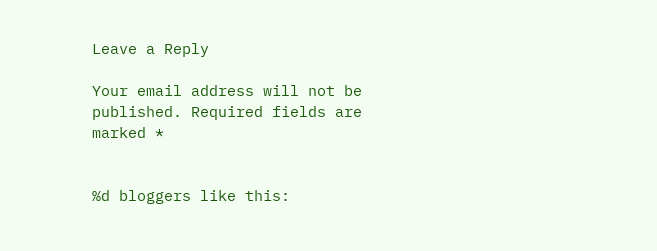Leave a Reply

Your email address will not be published. Required fields are marked *


%d bloggers like this: